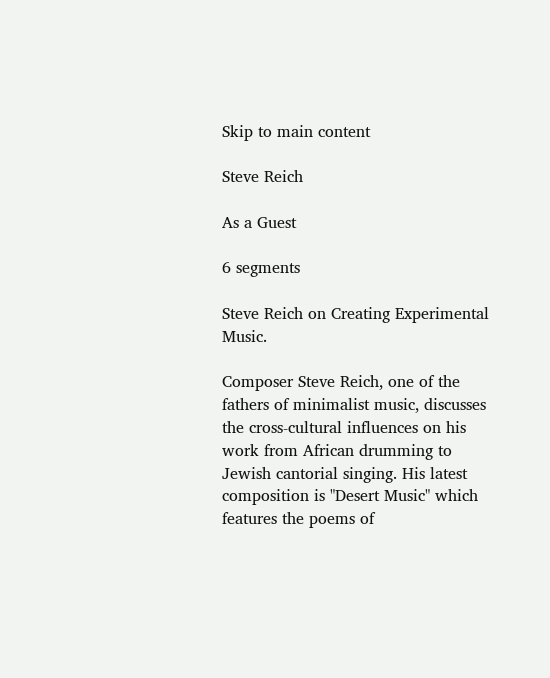Skip to main content

Steve Reich

As a Guest

6 segments

Steve Reich on Creating Experimental Music.

Composer Steve Reich, one of the fathers of minimalist music, discusses the cross-cultural influences on his work from African drumming to Jewish cantorial singing. His latest composition is "Desert Music" which features the poems of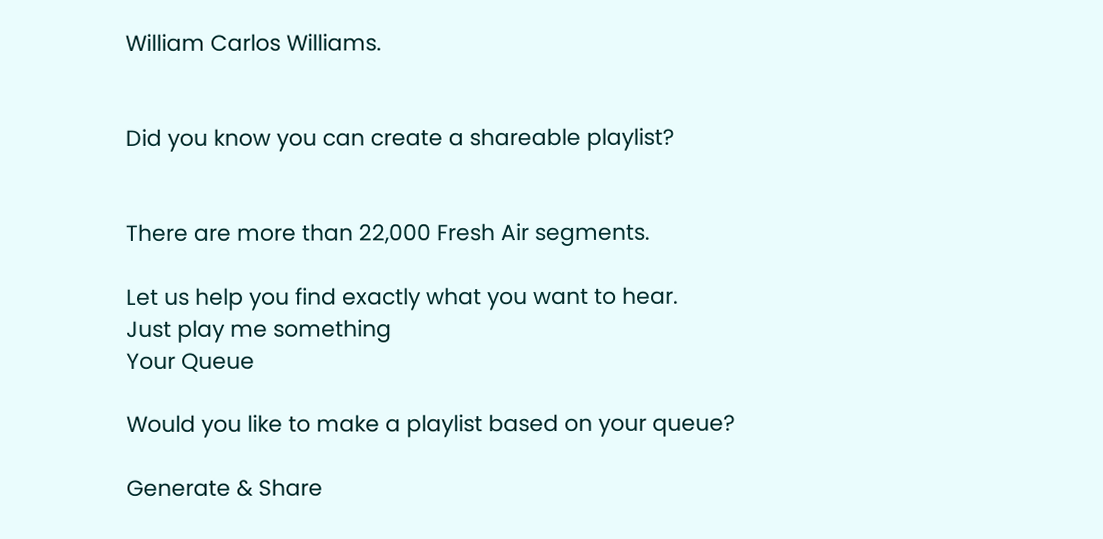William Carlos Williams.


Did you know you can create a shareable playlist?


There are more than 22,000 Fresh Air segments.

Let us help you find exactly what you want to hear.
Just play me something
Your Queue

Would you like to make a playlist based on your queue?

Generate & Share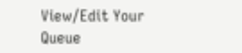View/Edit Your Queue